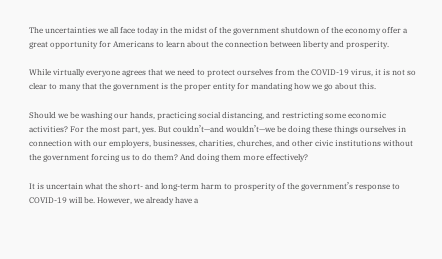The uncertainties we all face today in the midst of the government shutdown of the economy offer a great opportunity for Americans to learn about the connection between liberty and prosperity.

While virtually everyone agrees that we need to protect ourselves from the COVID-19 virus, it is not so clear to many that the government is the proper entity for mandating how we go about this.

Should we be washing our hands, practicing social distancing, and restricting some economic activities? For the most part, yes. But couldn’t—and wouldn’t—we be doing these things ourselves in connection with our employers, businesses, charities, churches, and other civic institutions without the government forcing us to do them? And doing them more effectively?

It is uncertain what the short- and long-term harm to prosperity of the government’s response to COVID-19 will be. However, we already have a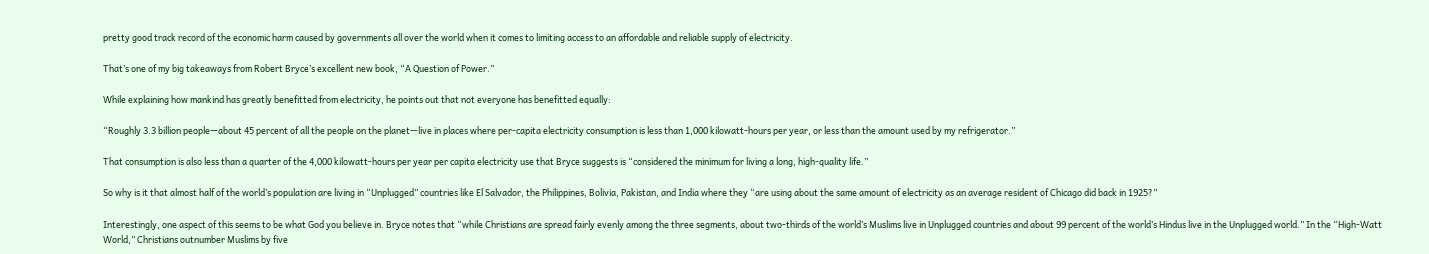pretty good track record of the economic harm caused by governments all over the world when it comes to limiting access to an affordable and reliable supply of electricity.

That’s one of my big takeaways from Robert Bryce’s excellent new book, “A Question of Power.”

While explaining how mankind has greatly benefitted from electricity, he points out that not everyone has benefitted equally:

“Roughly 3.3 billion people—about 45 percent of all the people on the planet—live in places where per-capita electricity consumption is less than 1,000 kilowatt-hours per year, or less than the amount used by my refrigerator.”

That consumption is also less than a quarter of the 4,000 kilowatt-hours per year per capita electricity use that Bryce suggests is “considered the minimum for living a long, high-quality life.”

So why is it that almost half of the world’s population are living in “Unplugged” countries like El Salvador, the Philippines, Bolivia, Pakistan, and India where they “are using about the same amount of electricity as an average resident of Chicago did back in 1925?”

Interestingly, one aspect of this seems to be what God you believe in. Bryce notes that “while Christians are spread fairly evenly among the three segments, about two-thirds of the world’s Muslims live in Unplugged countries and about 99 percent of the world’s Hindus live in the Unplugged world.” In the “High-Watt World,” Christians outnumber Muslims by five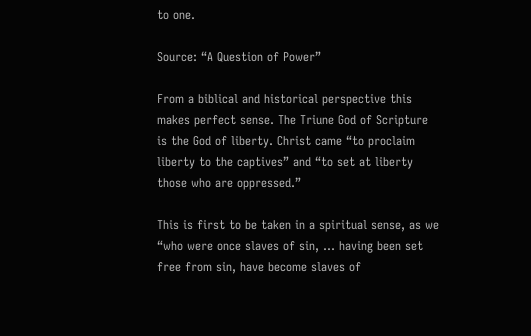to one.

Source: “A Question of Power”

From a biblical and historical perspective this makes perfect sense. The Triune God of Scripture is the God of liberty. Christ came “to proclaim liberty to the captives” and “to set at liberty those who are oppressed.”

This is first to be taken in a spiritual sense, as we “who were once slaves of sin, … having been set free from sin, have become slaves of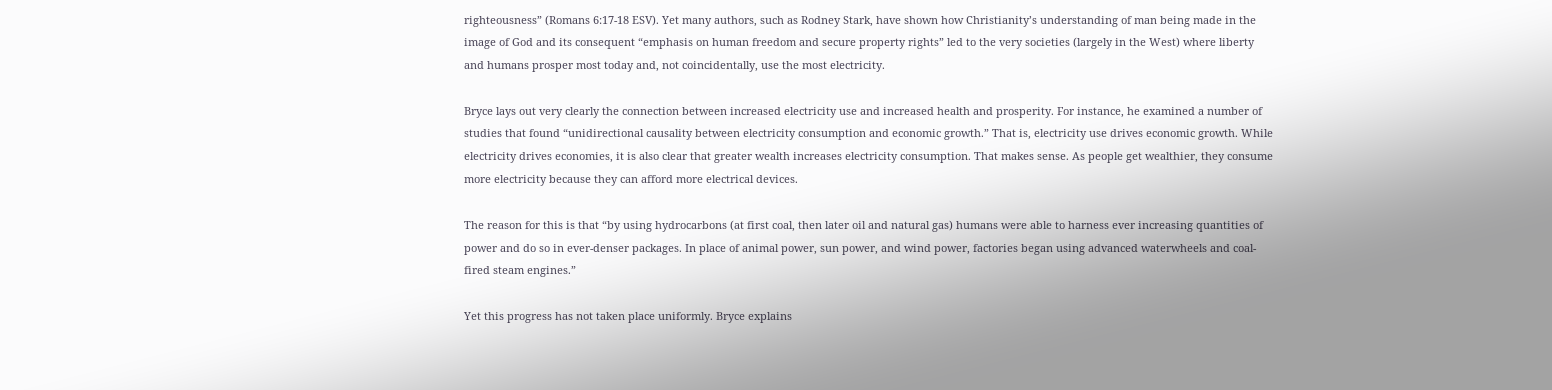righteousness” (Romans 6:17-18 ESV). Yet many authors, such as Rodney Stark, have shown how Christianity’s understanding of man being made in the image of God and its consequent “emphasis on human freedom and secure property rights” led to the very societies (largely in the West) where liberty and humans prosper most today and, not coincidentally, use the most electricity.

Bryce lays out very clearly the connection between increased electricity use and increased health and prosperity. For instance, he examined a number of studies that found “unidirectional causality between electricity consumption and economic growth.” That is, electricity use drives economic growth. While electricity drives economies, it is also clear that greater wealth increases electricity consumption. That makes sense. As people get wealthier, they consume more electricity because they can afford more electrical devices.

The reason for this is that “by using hydrocarbons (at first coal, then later oil and natural gas) humans were able to harness ever increasing quantities of power and do so in ever-denser packages. In place of animal power, sun power, and wind power, factories began using advanced waterwheels and coal-fired steam engines.”

Yet this progress has not taken place uniformly. Bryce explains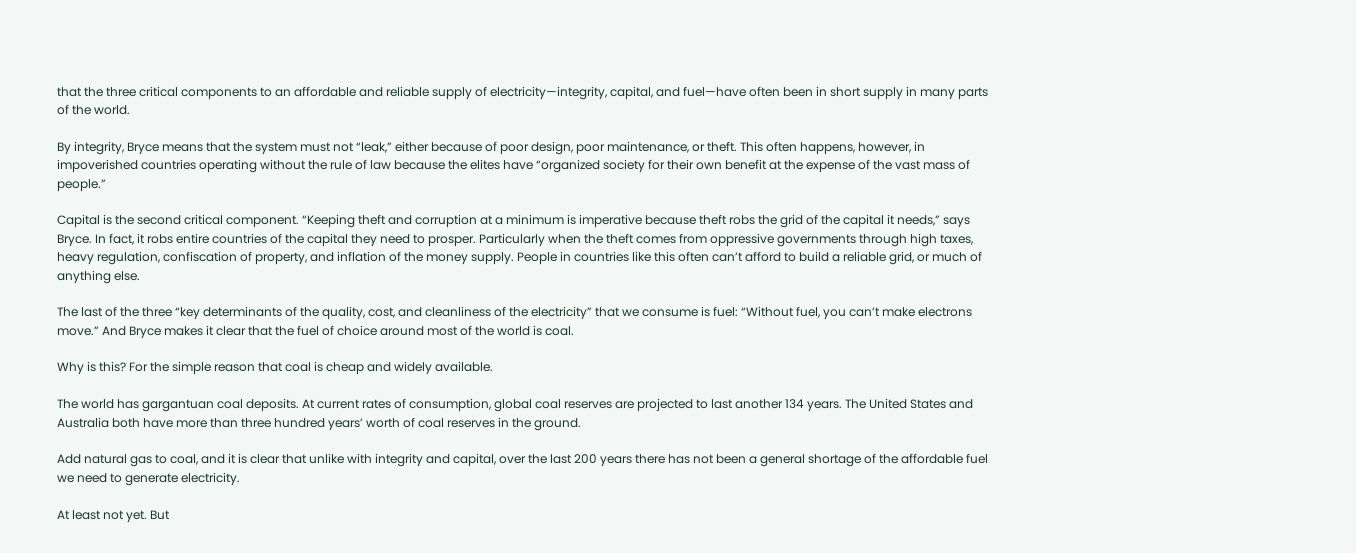that the three critical components to an affordable and reliable supply of electricity—integrity, capital, and fuel—have often been in short supply in many parts of the world.

By integrity, Bryce means that the system must not “leak,” either because of poor design, poor maintenance, or theft. This often happens, however, in impoverished countries operating without the rule of law because the elites have “organized society for their own benefit at the expense of the vast mass of people.”

Capital is the second critical component. “Keeping theft and corruption at a minimum is imperative because theft robs the grid of the capital it needs,” says Bryce. In fact, it robs entire countries of the capital they need to prosper. Particularly when the theft comes from oppressive governments through high taxes, heavy regulation, confiscation of property, and inflation of the money supply. People in countries like this often can’t afford to build a reliable grid, or much of anything else.

The last of the three “key determinants of the quality, cost, and cleanliness of the electricity” that we consume is fuel: “Without fuel, you can’t make electrons move.” And Bryce makes it clear that the fuel of choice around most of the world is coal.

Why is this? For the simple reason that coal is cheap and widely available.

The world has gargantuan coal deposits. At current rates of consumption, global coal reserves are projected to last another 134 years. The United States and Australia both have more than three hundred years’ worth of coal reserves in the ground.

Add natural gas to coal, and it is clear that unlike with integrity and capital, over the last 200 years there has not been a general shortage of the affordable fuel we need to generate electricity.

At least not yet. But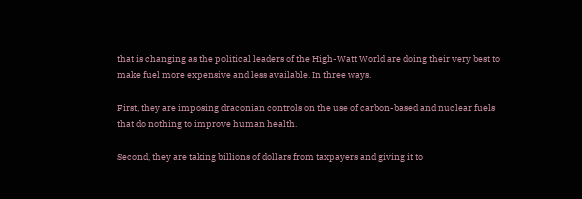that is changing as the political leaders of the High-Watt World are doing their very best to make fuel more expensive and less available. In three ways.

First, they are imposing draconian controls on the use of carbon-based and nuclear fuels that do nothing to improve human health.

Second, they are taking billions of dollars from taxpayers and giving it to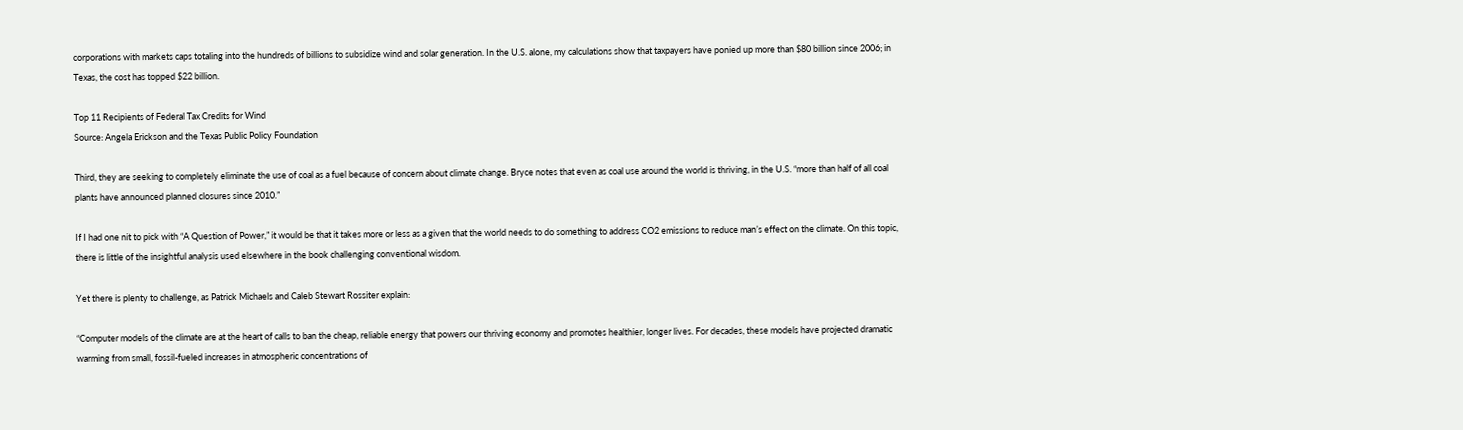corporations with markets caps totaling into the hundreds of billions to subsidize wind and solar generation. In the U.S. alone, my calculations show that taxpayers have ponied up more than $80 billion since 2006; in Texas, the cost has topped $22 billion.

Top 11 Recipients of Federal Tax Credits for Wind
Source: Angela Erickson and the Texas Public Policy Foundation

Third, they are seeking to completely eliminate the use of coal as a fuel because of concern about climate change. Bryce notes that even as coal use around the world is thriving, in the U.S. “more than half of all coal plants have announced planned closures since 2010.”

If I had one nit to pick with “A Question of Power,” it would be that it takes more or less as a given that the world needs to do something to address CO2 emissions to reduce man’s effect on the climate. On this topic, there is little of the insightful analysis used elsewhere in the book challenging conventional wisdom.

Yet there is plenty to challenge, as Patrick Michaels and Caleb Stewart Rossiter explain:

“Computer models of the climate are at the heart of calls to ban the cheap, reliable energy that powers our thriving economy and promotes healthier, longer lives. For decades, these models have projected dramatic warming from small, fossil-fueled increases in atmospheric concentrations of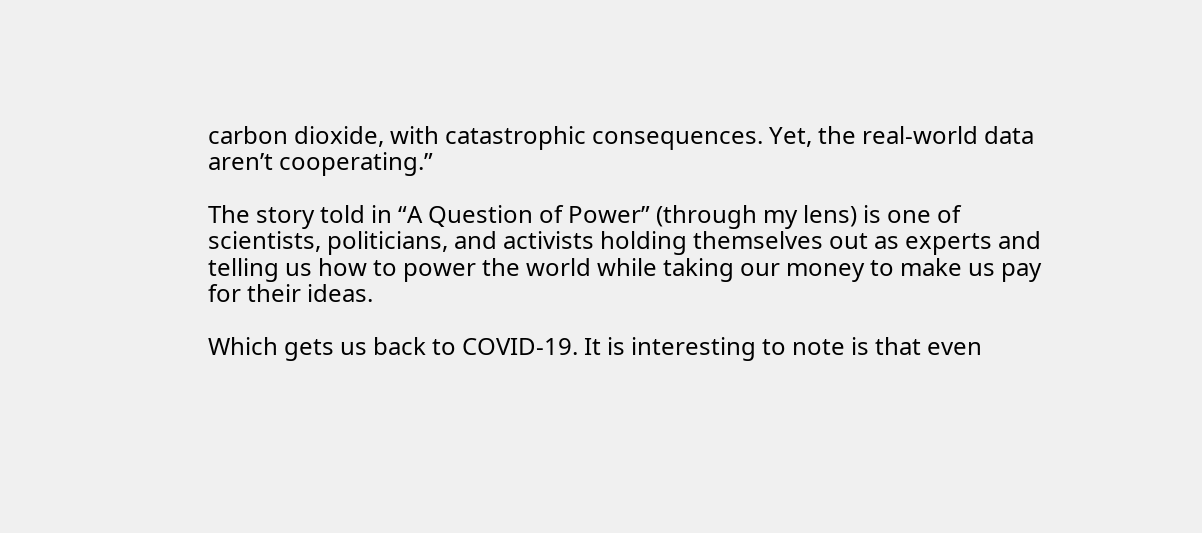carbon dioxide, with catastrophic consequences. Yet, the real-world data aren’t cooperating.”

The story told in “A Question of Power” (through my lens) is one of scientists, politicians, and activists holding themselves out as experts and telling us how to power the world while taking our money to make us pay for their ideas.

Which gets us back to COVID-19. It is interesting to note is that even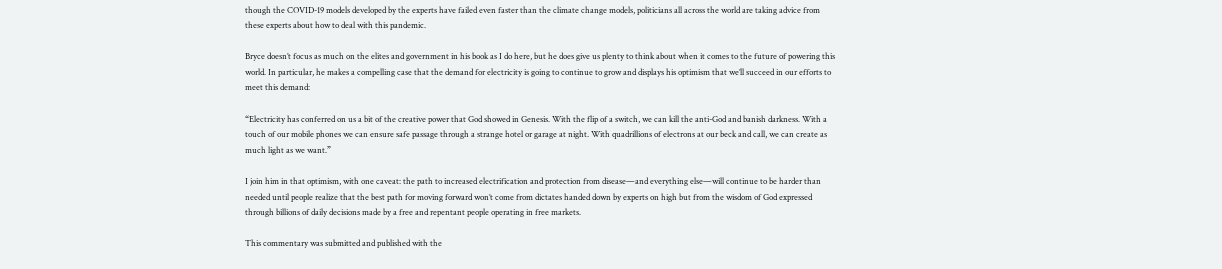though the COVID-19 models developed by the experts have failed even faster than the climate change models, politicians all across the world are taking advice from these experts about how to deal with this pandemic.

Bryce doesn’t focus as much on the elites and government in his book as I do here, but he does give us plenty to think about when it comes to the future of powering this world. In particular, he makes a compelling case that the demand for electricity is going to continue to grow and displays his optimism that we’ll succeed in our efforts to meet this demand:

“Electricity has conferred on us a bit of the creative power that God showed in Genesis. With the flip of a switch, we can kill the anti-God and banish darkness. With a touch of our mobile phones we can ensure safe passage through a strange hotel or garage at night. With quadrillions of electrons at our beck and call, we can create as much light as we want.”

I join him in that optimism, with one caveat: the path to increased electrification and protection from disease—and everything else—will continue to be harder than needed until people realize that the best path for moving forward won’t come from dictates handed down by experts on high but from the wisdom of God expressed through billions of daily decisions made by a free and repentant people operating in free markets.

This commentary was submitted and published with the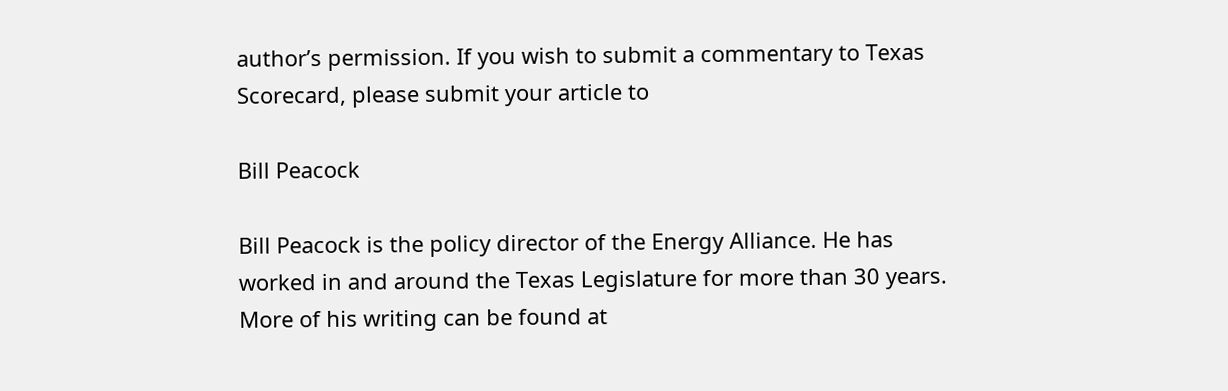author’s permission. If you wish to submit a commentary to Texas Scorecard, please submit your article to

Bill Peacock

Bill Peacock is the policy director of the Energy Alliance. He has worked in and around the Texas Legislature for more than 30 years. More of his writing can be found at